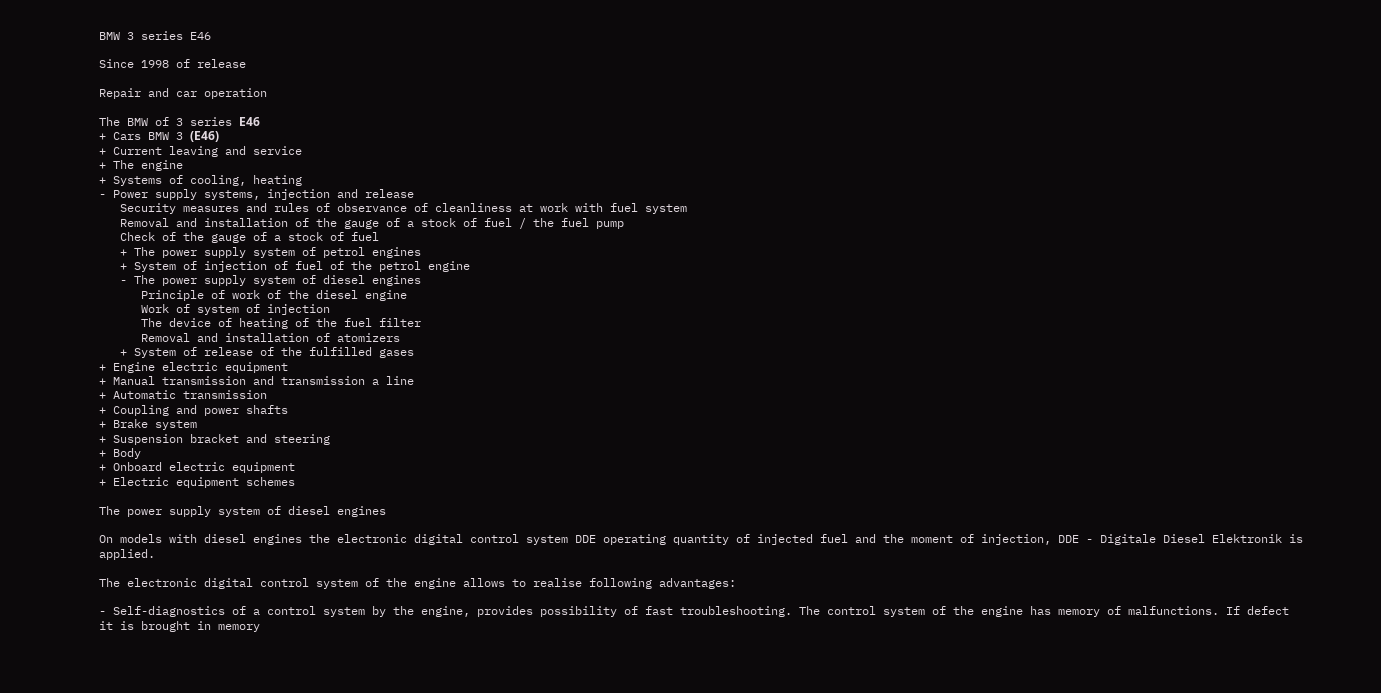BMW 3 series E46

Since 1998 of release

Repair and car operation

The BMW of 3 series Е46
+ Cars BMW 3 (Е46)
+ Current leaving and service
+ The engine
+ Systems of cooling, heating
- Power supply systems, injection and release
   Security measures and rules of observance of cleanliness at work with fuel system
   Removal and installation of the gauge of a stock of fuel / the fuel pump
   Check of the gauge of a stock of fuel
   + The power supply system of petrol engines
   + System of injection of fuel of the petrol engine
   - The power supply system of diesel engines
      Principle of work of the diesel engine
      Work of system of injection
      The device of heating of the fuel filter
      Removal and installation of atomizers
   + System of release of the fulfilled gases
+ Engine electric equipment
+ Manual transmission and transmission a line
+ Automatic transmission
+ Coupling and power shafts
+ Brake system
+ Suspension bracket and steering
+ Body
+ Onboard electric equipment
+ Electric equipment schemes

The power supply system of diesel engines

On models with diesel engines the electronic digital control system DDE operating quantity of injected fuel and the moment of injection, DDE - Digitale Diesel Elektronik is applied.

The electronic digital control system of the engine allows to realise following advantages:

- Self-diagnostics of a control system by the engine, provides possibility of fast troubleshooting. The control system of the engine has memory of malfunctions. If defect it is brought in memory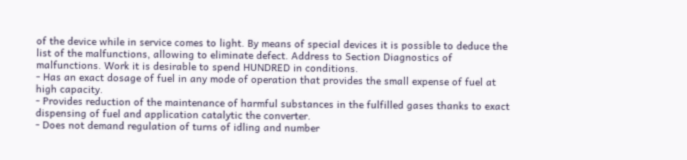of the device while in service comes to light. By means of special devices it is possible to deduce the list of the malfunctions, allowing to eliminate defect. Address to Section Diagnostics of malfunctions. Work it is desirable to spend HUNDRED in conditions.
- Has an exact dosage of fuel in any mode of operation that provides the small expense of fuel at high capacity.
- Provides reduction of the maintenance of harmful substances in the fulfilled gases thanks to exact dispensing of fuel and application catalytic the converter.
- Does not demand regulation of turns of idling and number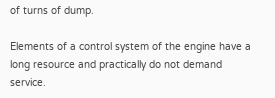of turns of dump.

Elements of a control system of the engine have a long resource and practically do not demand service.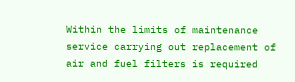Within the limits of maintenance service carrying out replacement of air and fuel filters is required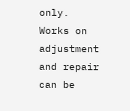only. Works on adjustment and repair can be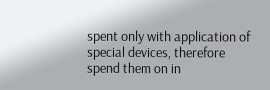spent only with application of special devices, therefore spend them on in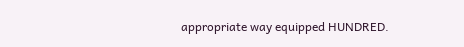appropriate way equipped HUNDRED.